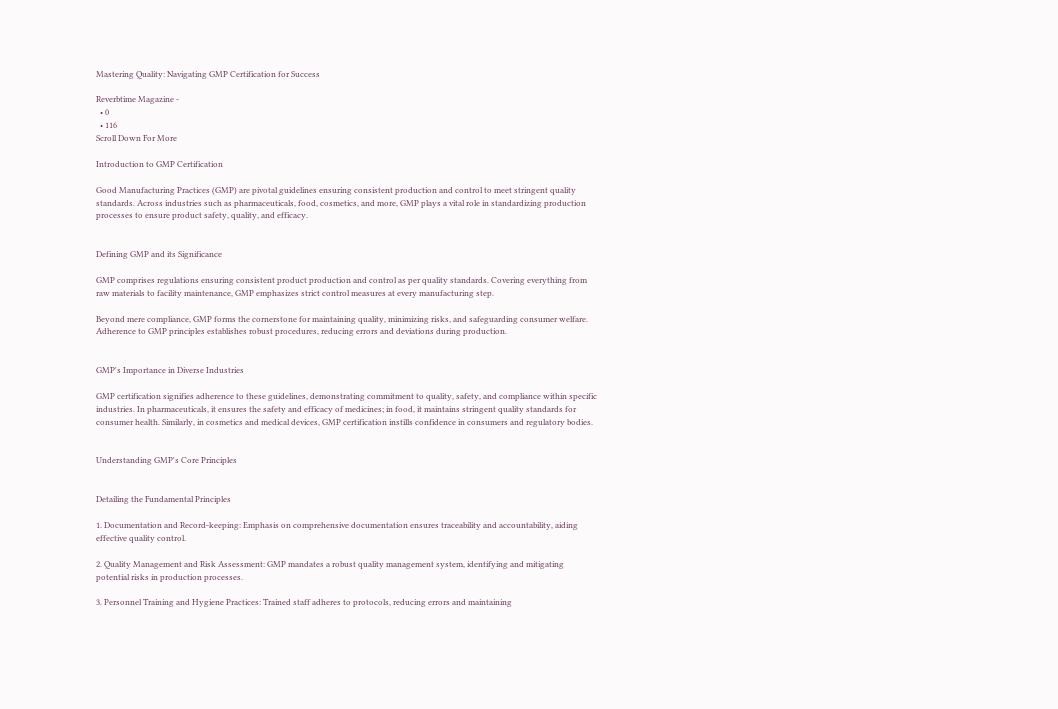Mastering Quality: Navigating GMP Certification for Success

Reverbtime Magazine -
  • 0
  • 116
Scroll Down For More

Introduction to GMP Certification

Good Manufacturing Practices (GMP) are pivotal guidelines ensuring consistent production and control to meet stringent quality standards. Across industries such as pharmaceuticals, food, cosmetics, and more, GMP plays a vital role in standardizing production processes to ensure product safety, quality, and efficacy.


Defining GMP and its Significance

GMP comprises regulations ensuring consistent product production and control as per quality standards. Covering everything from raw materials to facility maintenance, GMP emphasizes strict control measures at every manufacturing step.

Beyond mere compliance, GMP forms the cornerstone for maintaining quality, minimizing risks, and safeguarding consumer welfare. Adherence to GMP principles establishes robust procedures, reducing errors and deviations during production.


GMP's Importance in Diverse Industries

GMP certification signifies adherence to these guidelines, demonstrating commitment to quality, safety, and compliance within specific industries. In pharmaceuticals, it ensures the safety and efficacy of medicines; in food, it maintains stringent quality standards for consumer health. Similarly, in cosmetics and medical devices, GMP certification instills confidence in consumers and regulatory bodies.


Understanding GMP's Core Principles


Detailing the Fundamental Principles

1. Documentation and Record-keeping: Emphasis on comprehensive documentation ensures traceability and accountability, aiding effective quality control.

2. Quality Management and Risk Assessment: GMP mandates a robust quality management system, identifying and mitigating potential risks in production processes.

3. Personnel Training and Hygiene Practices: Trained staff adheres to protocols, reducing errors and maintaining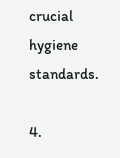crucial hygiene standards.

4.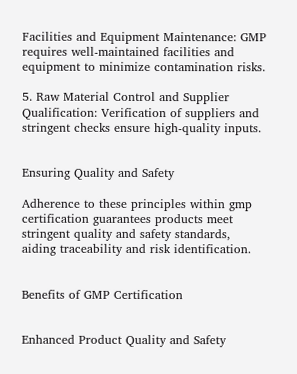Facilities and Equipment Maintenance: GMP requires well-maintained facilities and equipment to minimize contamination risks.

5. Raw Material Control and Supplier Qualification: Verification of suppliers and stringent checks ensure high-quality inputs.


Ensuring Quality and Safety

Adherence to these principles within gmp certification guarantees products meet stringent quality and safety standards, aiding traceability and risk identification.


Benefits of GMP Certification


Enhanced Product Quality and Safety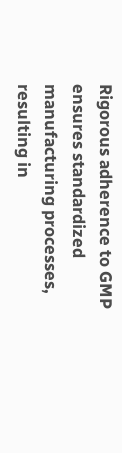Rigorous adherence to GMP ensures standardized manufacturing processes, resulting in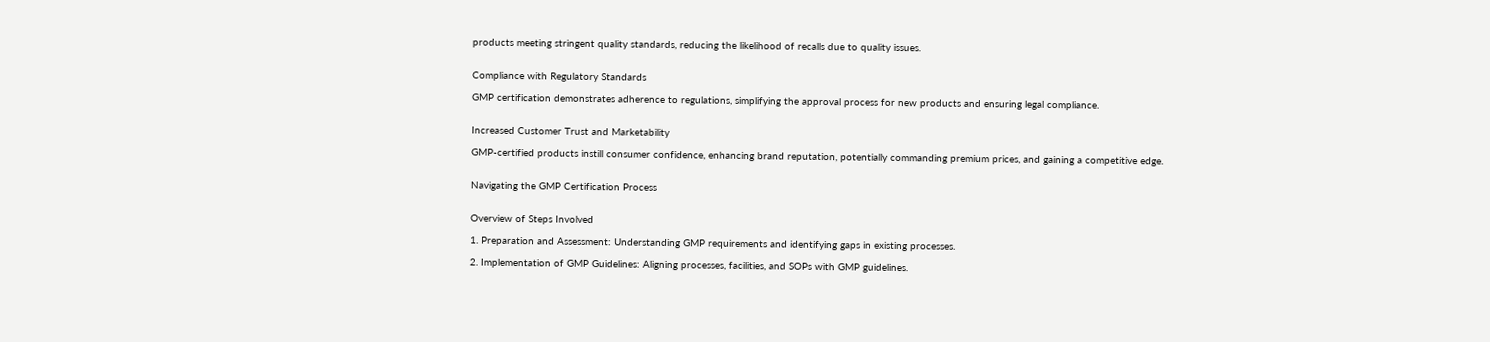products meeting stringent quality standards, reducing the likelihood of recalls due to quality issues.


Compliance with Regulatory Standards

GMP certification demonstrates adherence to regulations, simplifying the approval process for new products and ensuring legal compliance.


Increased Customer Trust and Marketability

GMP-certified products instill consumer confidence, enhancing brand reputation, potentially commanding premium prices, and gaining a competitive edge.


Navigating the GMP Certification Process


Overview of Steps Involved

1. Preparation and Assessment: Understanding GMP requirements and identifying gaps in existing processes.

2. Implementation of GMP Guidelines: Aligning processes, facilities, and SOPs with GMP guidelines.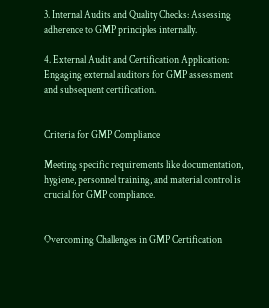3. Internal Audits and Quality Checks: Assessing adherence to GMP principles internally.

4. External Audit and Certification Application: Engaging external auditors for GMP assessment and subsequent certification.


Criteria for GMP Compliance

Meeting specific requirements like documentation, hygiene, personnel training, and material control is crucial for GMP compliance.


Overcoming Challenges in GMP Certification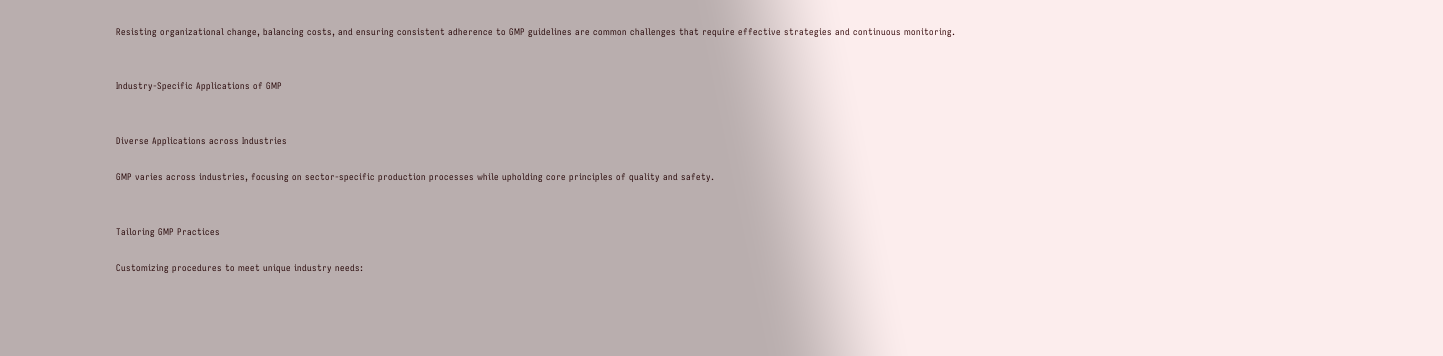Resisting organizational change, balancing costs, and ensuring consistent adherence to GMP guidelines are common challenges that require effective strategies and continuous monitoring.


Industry-Specific Applications of GMP


Diverse Applications across Industries

GMP varies across industries, focusing on sector-specific production processes while upholding core principles of quality and safety.


Tailoring GMP Practices

Customizing procedures to meet unique industry needs: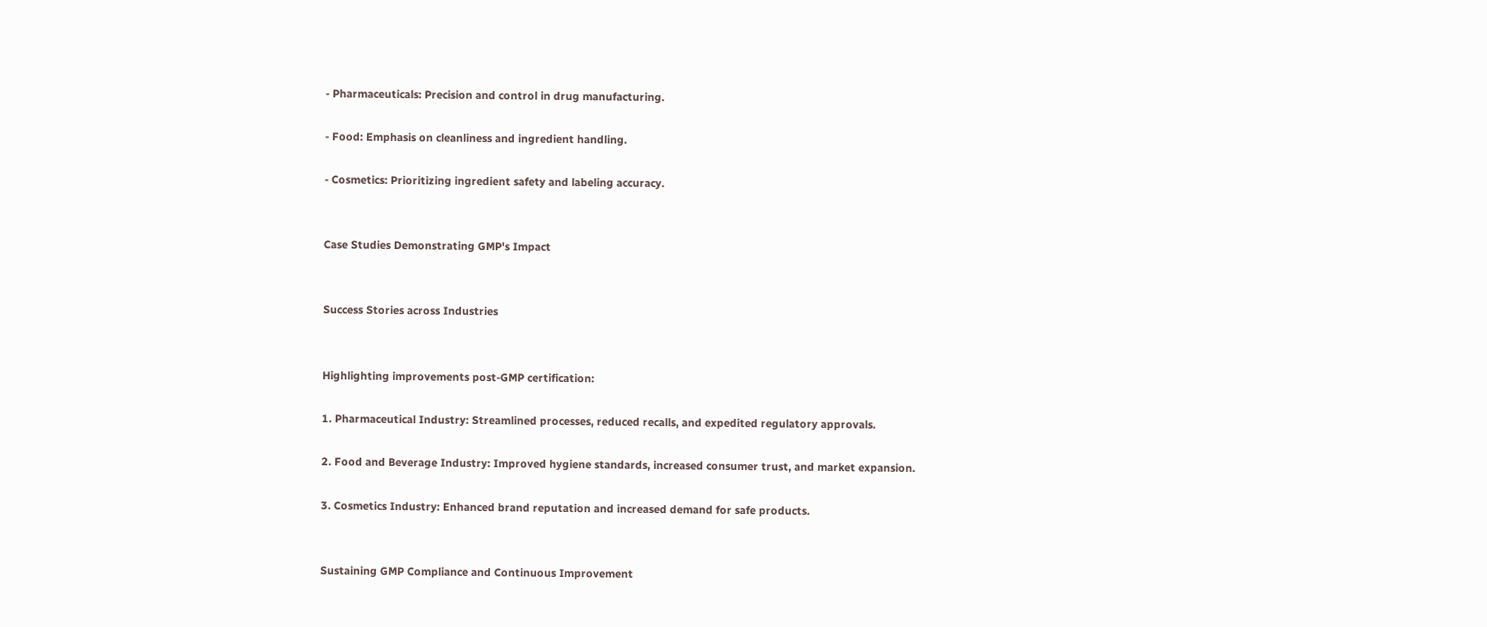- Pharmaceuticals: Precision and control in drug manufacturing.

- Food: Emphasis on cleanliness and ingredient handling.

- Cosmetics: Prioritizing ingredient safety and labeling accuracy.


Case Studies Demonstrating GMP's Impact


Success Stories across Industries


Highlighting improvements post-GMP certification:

1. Pharmaceutical Industry: Streamlined processes, reduced recalls, and expedited regulatory approvals.

2. Food and Beverage Industry: Improved hygiene standards, increased consumer trust, and market expansion.

3. Cosmetics Industry: Enhanced brand reputation and increased demand for safe products.


Sustaining GMP Compliance and Continuous Improvement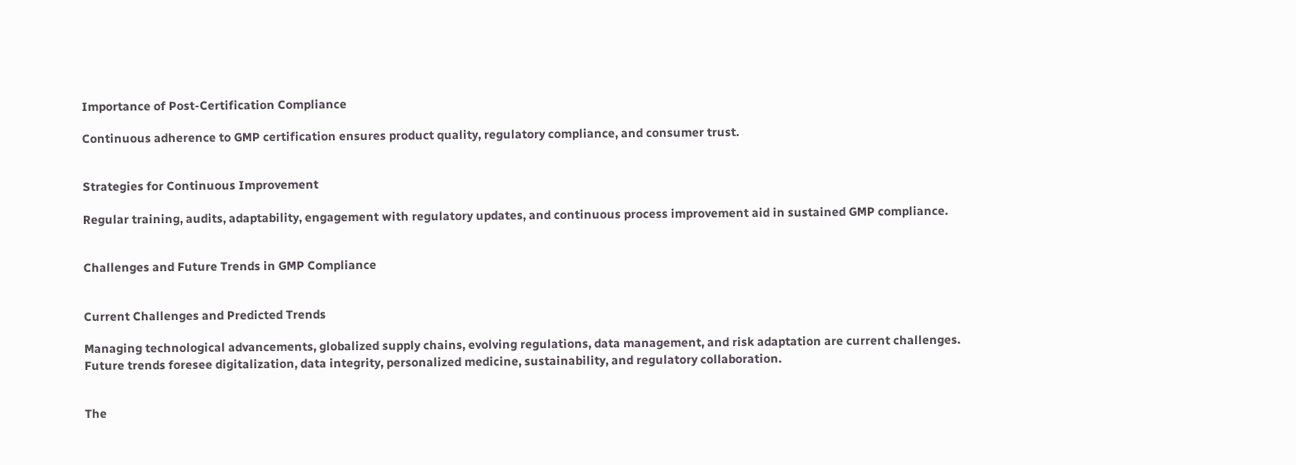Importance of Post-Certification Compliance

Continuous adherence to GMP certification ensures product quality, regulatory compliance, and consumer trust.


Strategies for Continuous Improvement

Regular training, audits, adaptability, engagement with regulatory updates, and continuous process improvement aid in sustained GMP compliance.


Challenges and Future Trends in GMP Compliance


Current Challenges and Predicted Trends

Managing technological advancements, globalized supply chains, evolving regulations, data management, and risk adaptation are current challenges. Future trends foresee digitalization, data integrity, personalized medicine, sustainability, and regulatory collaboration.


The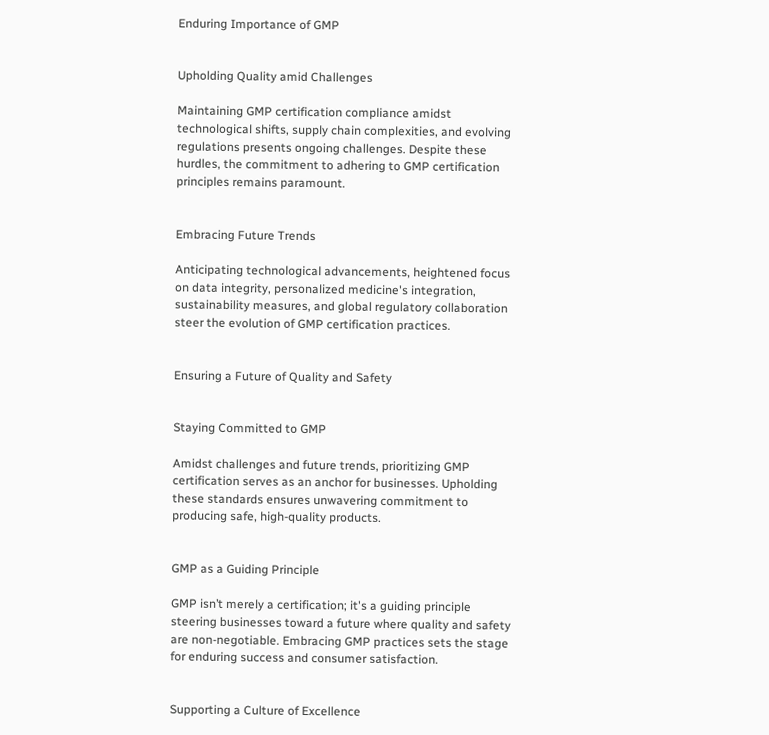Enduring Importance of GMP


Upholding Quality amid Challenges

Maintaining GMP certification compliance amidst technological shifts, supply chain complexities, and evolving regulations presents ongoing challenges. Despite these hurdles, the commitment to adhering to GMP certification principles remains paramount.


Embracing Future Trends

Anticipating technological advancements, heightened focus on data integrity, personalized medicine's integration, sustainability measures, and global regulatory collaboration steer the evolution of GMP certification practices.


Ensuring a Future of Quality and Safety


Staying Committed to GMP

Amidst challenges and future trends, prioritizing GMP certification serves as an anchor for businesses. Upholding these standards ensures unwavering commitment to producing safe, high-quality products.


GMP as a Guiding Principle

GMP isn’t merely a certification; it's a guiding principle steering businesses toward a future where quality and safety are non-negotiable. Embracing GMP practices sets the stage for enduring success and consumer satisfaction.


Supporting a Culture of Excellence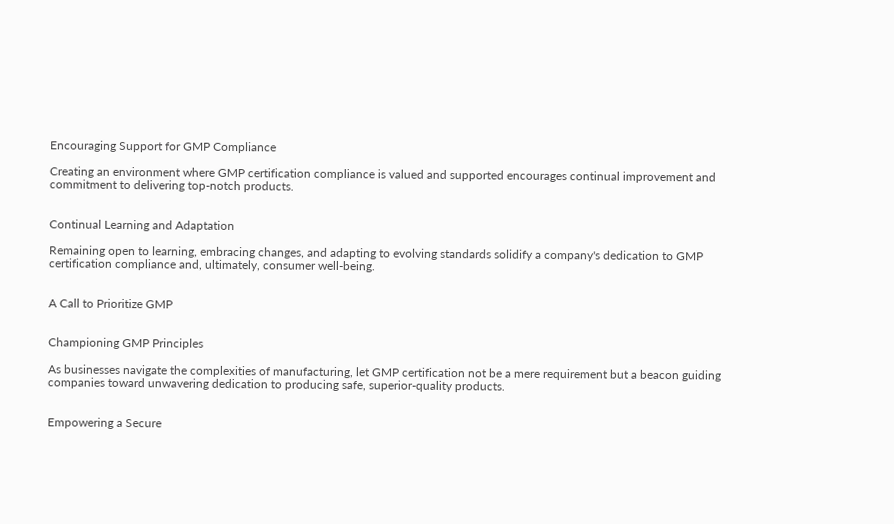Encouraging Support for GMP Compliance

Creating an environment where GMP certification compliance is valued and supported encourages continual improvement and commitment to delivering top-notch products.


Continual Learning and Adaptation

Remaining open to learning, embracing changes, and adapting to evolving standards solidify a company's dedication to GMP certification compliance and, ultimately, consumer well-being.


A Call to Prioritize GMP


Championing GMP Principles

As businesses navigate the complexities of manufacturing, let GMP certification not be a mere requirement but a beacon guiding companies toward unwavering dedication to producing safe, superior-quality products.


Empowering a Secure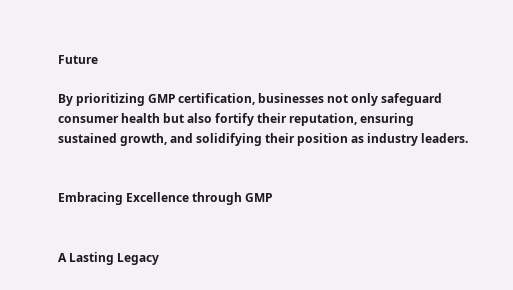Future

By prioritizing GMP certification, businesses not only safeguard consumer health but also fortify their reputation, ensuring sustained growth, and solidifying their position as industry leaders.


Embracing Excellence through GMP


A Lasting Legacy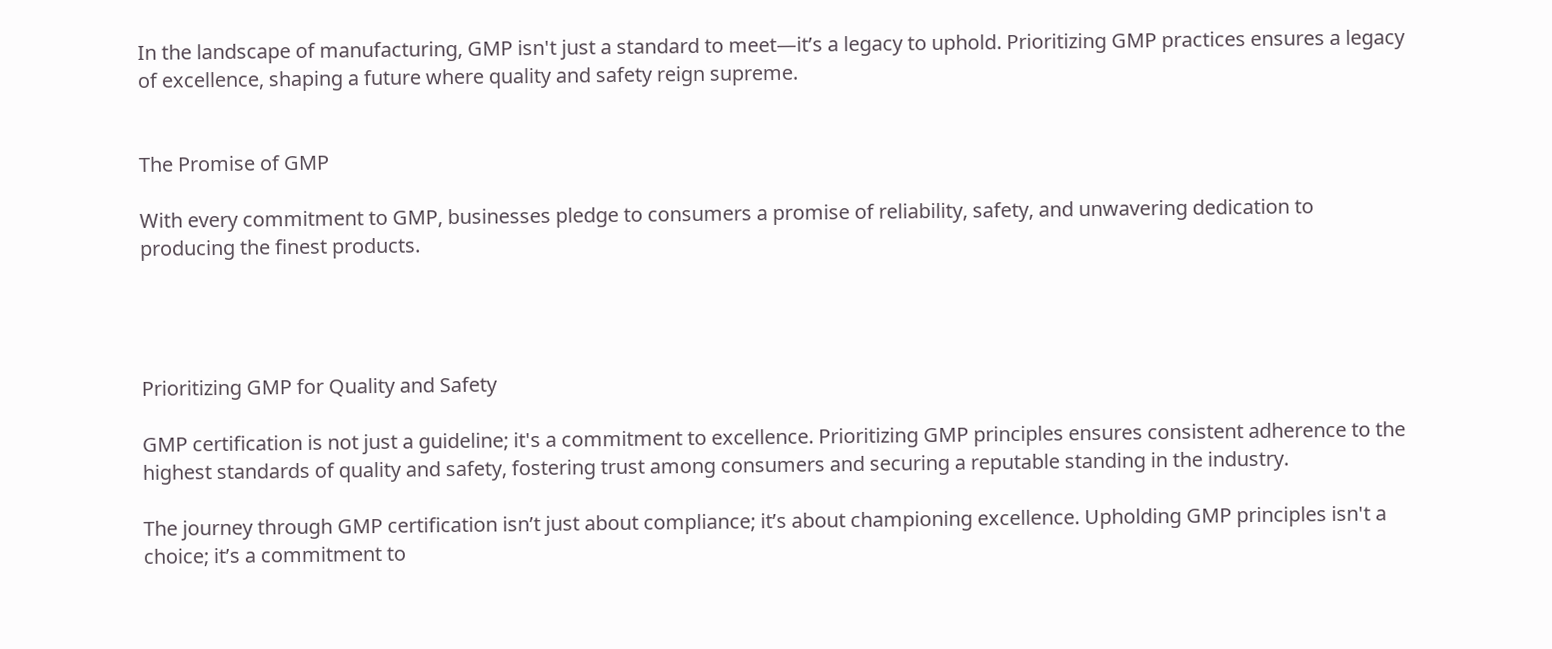In the landscape of manufacturing, GMP isn't just a standard to meet—it’s a legacy to uphold. Prioritizing GMP practices ensures a legacy of excellence, shaping a future where quality and safety reign supreme.


The Promise of GMP

With every commitment to GMP, businesses pledge to consumers a promise of reliability, safety, and unwavering dedication to producing the finest products.




Prioritizing GMP for Quality and Safety

GMP certification is not just a guideline; it's a commitment to excellence. Prioritizing GMP principles ensures consistent adherence to the highest standards of quality and safety, fostering trust among consumers and securing a reputable standing in the industry.

The journey through GMP certification isn’t just about compliance; it’s about championing excellence. Upholding GMP principles isn't a choice; it’s a commitment to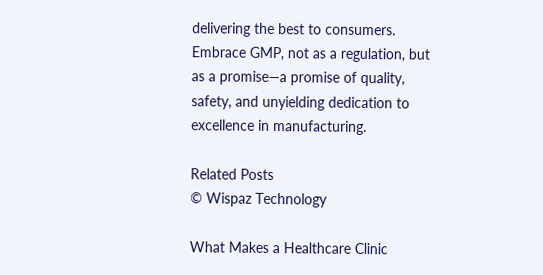delivering the best to consumers. Embrace GMP, not as a regulation, but as a promise—a promise of quality, safety, and unyielding dedication to excellence in manufacturing.

Related Posts
© Wispaz Technology

What Makes a Healthcare Clinic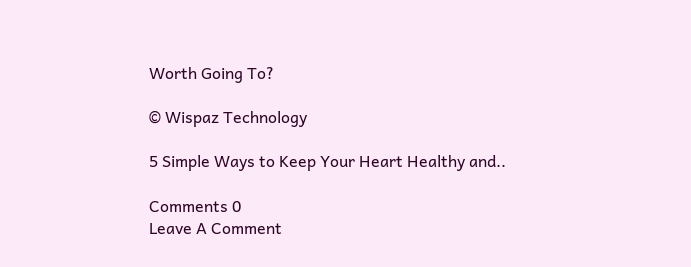Worth Going To?

© Wispaz Technology

5 Simple Ways to Keep Your Heart Healthy and..

Comments 0
Leave A Comment